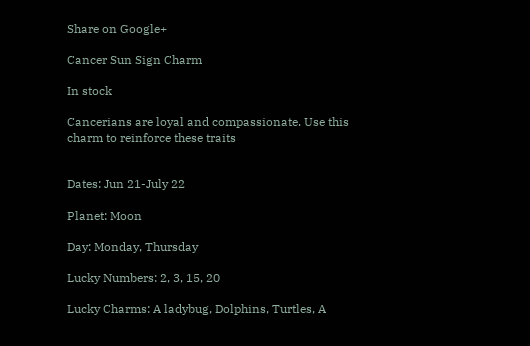Share on Google+

Cancer Sun Sign Charm

In stock

Cancerians are loyal and compassionate. Use this charm to reinforce these traits


Dates: Jun 21-July 22

Planet: Moon

Day: Monday, Thursday

Lucky Numbers: 2, 3, 15, 20

Lucky Charms: A ladybug, Dolphins, Turtles, A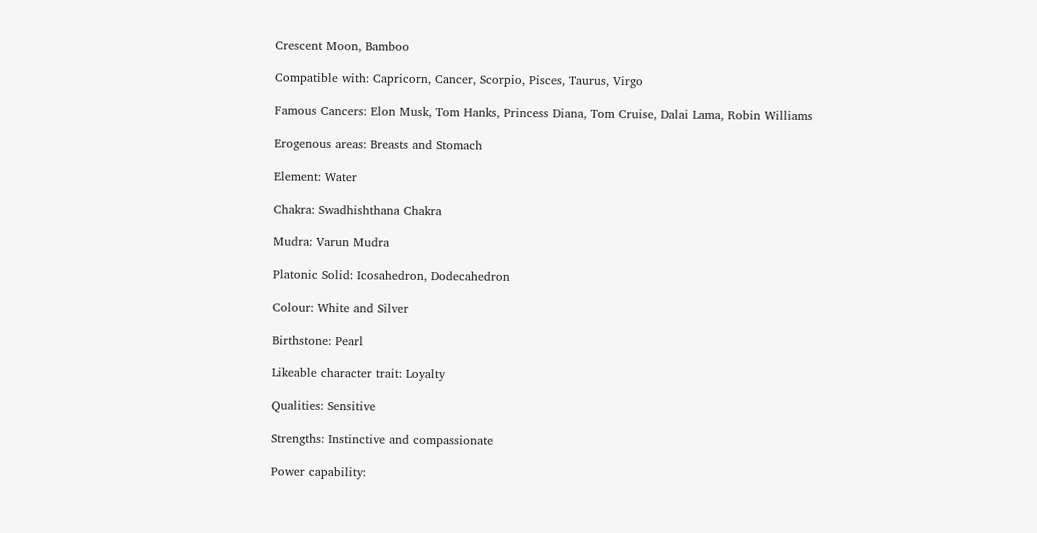Crescent Moon, Bamboo

Compatible with: Capricorn, Cancer, Scorpio, Pisces, Taurus, Virgo

Famous Cancers: Elon Musk, Tom Hanks, Princess Diana, Tom Cruise, Dalai Lama, Robin Williams

Erogenous areas: Breasts and Stomach

Element: Water

Chakra: Swadhishthana Chakra

Mudra: Varun Mudra

Platonic Solid: Icosahedron, Dodecahedron

Colour: White and Silver

Birthstone: Pearl

Likeable character trait: Loyalty

Qualities: Sensitive

Strengths: Instinctive and compassionate

Power capability: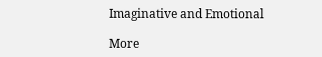Imaginative and Emotional

More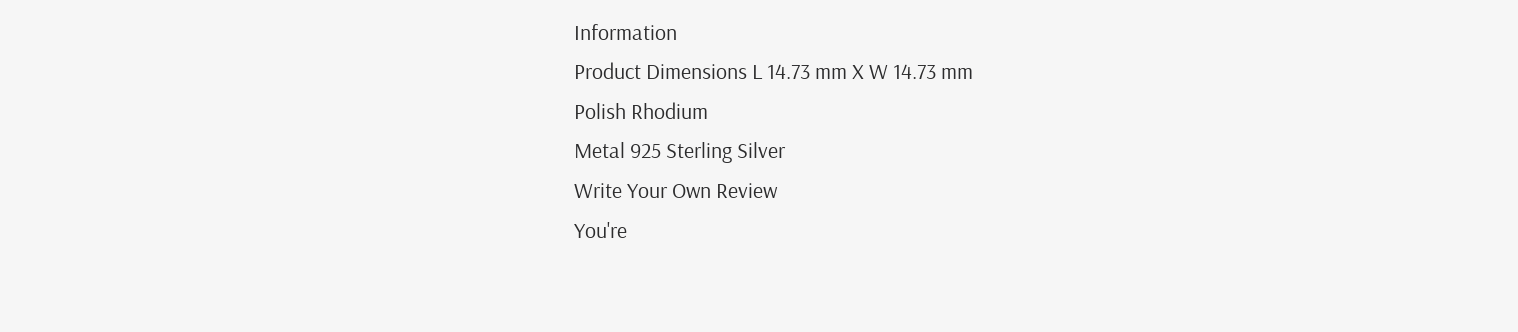Information
Product Dimensions L 14.73 mm X W 14.73 mm
Polish Rhodium
Metal 925 Sterling Silver
Write Your Own Review
You're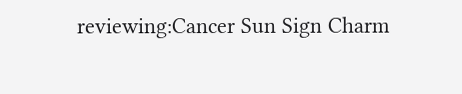reviewing:Cancer Sun Sign Charm